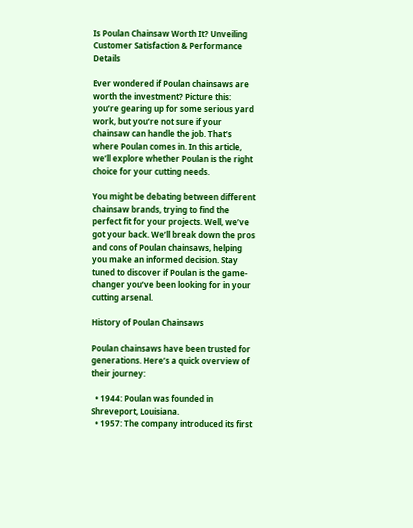Is Poulan Chainsaw Worth It? Unveiling Customer Satisfaction & Performance Details

Ever wondered if Poulan chainsaws are worth the investment? Picture this: you’re gearing up for some serious yard work, but you’re not sure if your chainsaw can handle the job. That’s where Poulan comes in. In this article, we’ll explore whether Poulan is the right choice for your cutting needs.

You might be debating between different chainsaw brands, trying to find the perfect fit for your projects. Well, we’ve got your back. We’ll break down the pros and cons of Poulan chainsaws, helping you make an informed decision. Stay tuned to discover if Poulan is the game-changer you’ve been looking for in your cutting arsenal.

History of Poulan Chainsaws

Poulan chainsaws have been trusted for generations. Here’s a quick overview of their journey:

  • 1944: Poulan was founded in Shreveport, Louisiana.
  • 1957: The company introduced its first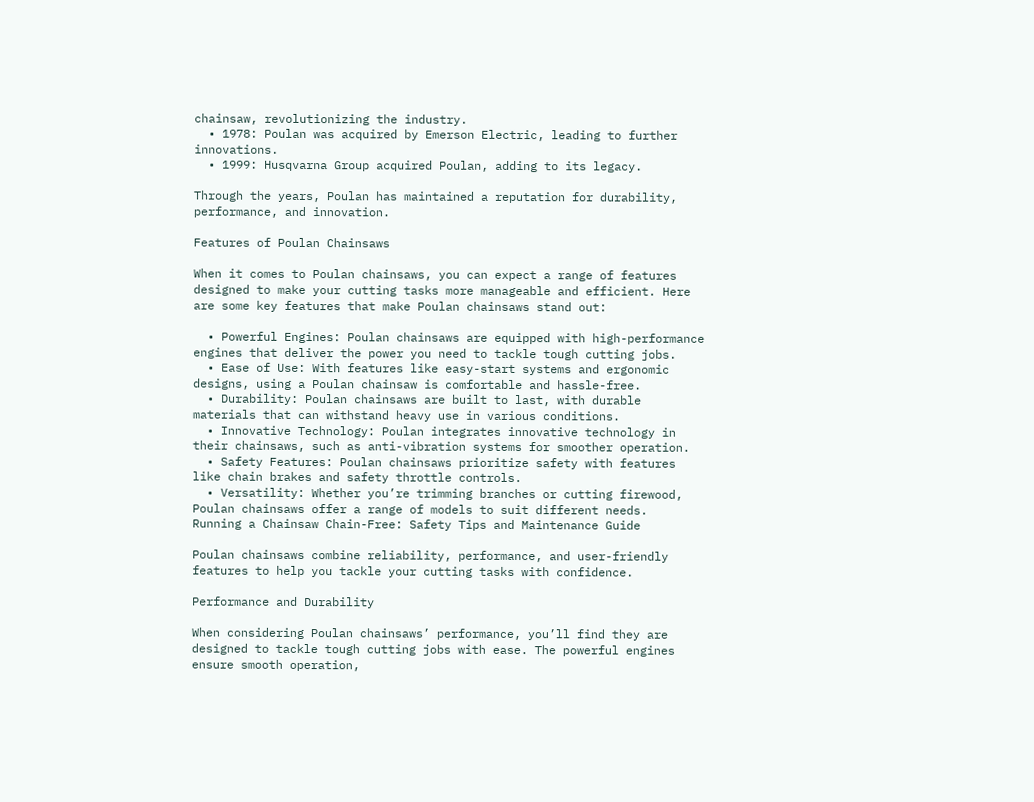chainsaw, revolutionizing the industry.
  • 1978: Poulan was acquired by Emerson Electric, leading to further innovations.
  • 1999: Husqvarna Group acquired Poulan, adding to its legacy.

Through the years, Poulan has maintained a reputation for durability, performance, and innovation.

Features of Poulan Chainsaws

When it comes to Poulan chainsaws, you can expect a range of features designed to make your cutting tasks more manageable and efficient. Here are some key features that make Poulan chainsaws stand out:

  • Powerful Engines: Poulan chainsaws are equipped with high-performance engines that deliver the power you need to tackle tough cutting jobs.
  • Ease of Use: With features like easy-start systems and ergonomic designs, using a Poulan chainsaw is comfortable and hassle-free.
  • Durability: Poulan chainsaws are built to last, with durable materials that can withstand heavy use in various conditions.
  • Innovative Technology: Poulan integrates innovative technology in their chainsaws, such as anti-vibration systems for smoother operation.
  • Safety Features: Poulan chainsaws prioritize safety with features like chain brakes and safety throttle controls.
  • Versatility: Whether you’re trimming branches or cutting firewood, Poulan chainsaws offer a range of models to suit different needs.
Running a Chainsaw Chain-Free: Safety Tips and Maintenance Guide

Poulan chainsaws combine reliability, performance, and user-friendly features to help you tackle your cutting tasks with confidence.

Performance and Durability

When considering Poulan chainsaws’ performance, you’ll find they are designed to tackle tough cutting jobs with ease. The powerful engines ensure smooth operation,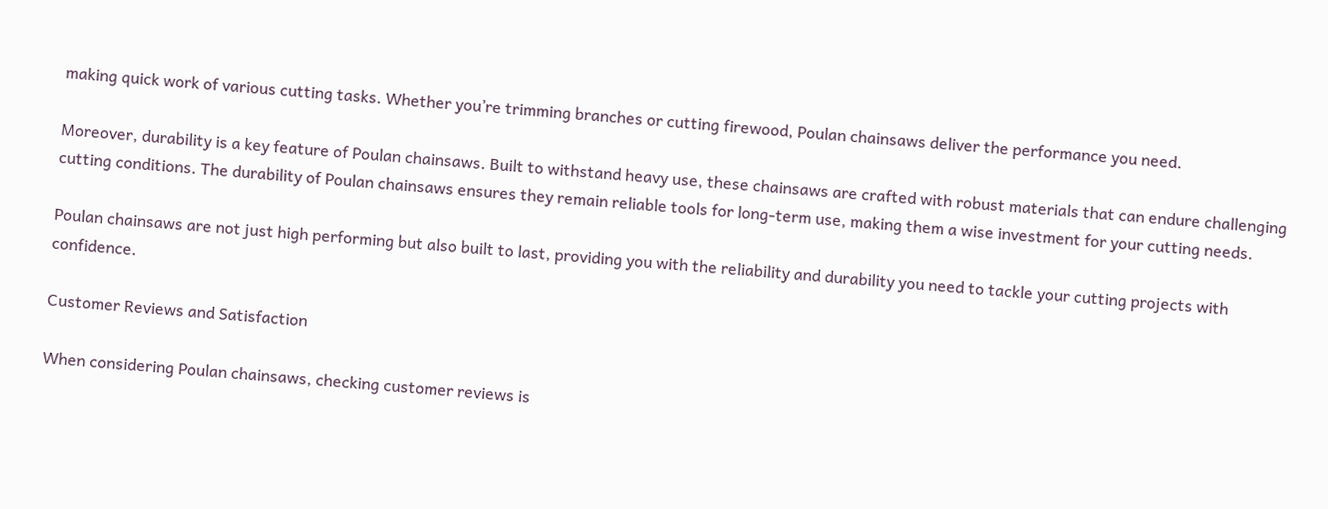making quick work of various cutting tasks. Whether you’re trimming branches or cutting firewood, Poulan chainsaws deliver the performance you need.

Moreover, durability is a key feature of Poulan chainsaws. Built to withstand heavy use, these chainsaws are crafted with robust materials that can endure challenging cutting conditions. The durability of Poulan chainsaws ensures they remain reliable tools for long-term use, making them a wise investment for your cutting needs.

Poulan chainsaws are not just high performing but also built to last, providing you with the reliability and durability you need to tackle your cutting projects with confidence.

Customer Reviews and Satisfaction

When considering Poulan chainsaws, checking customer reviews is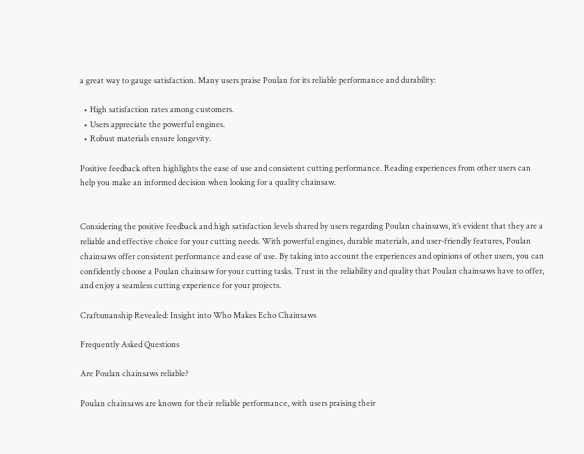a great way to gauge satisfaction. Many users praise Poulan for its reliable performance and durability:

  • High satisfaction rates among customers.
  • Users appreciate the powerful engines.
  • Robust materials ensure longevity.

Positive feedback often highlights the ease of use and consistent cutting performance. Reading experiences from other users can help you make an informed decision when looking for a quality chainsaw.


Considering the positive feedback and high satisfaction levels shared by users regarding Poulan chainsaws, it’s evident that they are a reliable and effective choice for your cutting needs. With powerful engines, durable materials, and user-friendly features, Poulan chainsaws offer consistent performance and ease of use. By taking into account the experiences and opinions of other users, you can confidently choose a Poulan chainsaw for your cutting tasks. Trust in the reliability and quality that Poulan chainsaws have to offer, and enjoy a seamless cutting experience for your projects.

Craftsmanship Revealed: Insight into Who Makes Echo Chainsaws

Frequently Asked Questions

Are Poulan chainsaws reliable?

Poulan chainsaws are known for their reliable performance, with users praising their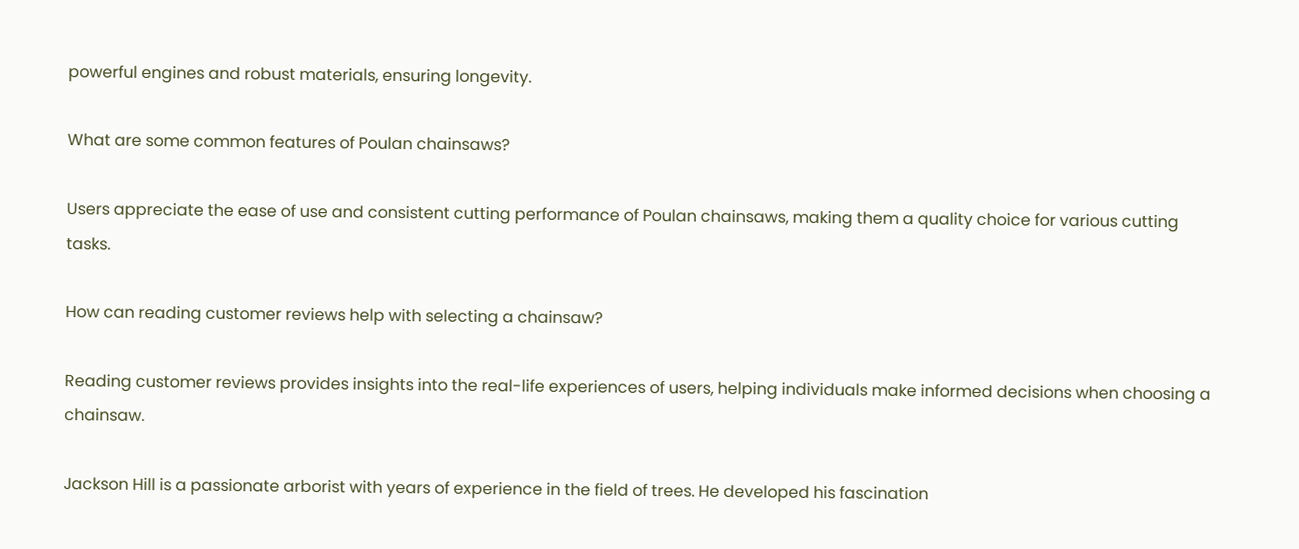powerful engines and robust materials, ensuring longevity.

What are some common features of Poulan chainsaws?

Users appreciate the ease of use and consistent cutting performance of Poulan chainsaws, making them a quality choice for various cutting tasks.

How can reading customer reviews help with selecting a chainsaw?

Reading customer reviews provides insights into the real-life experiences of users, helping individuals make informed decisions when choosing a chainsaw.

Jackson Hill is a passionate arborist with years of experience in the field of trees. He developed his fascination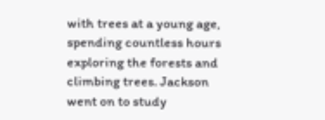with trees at a young age, spending countless hours exploring the forests and climbing trees. Jackson went on to study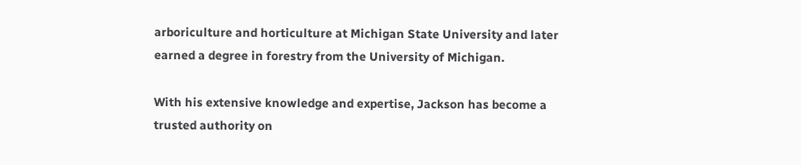arboriculture and horticulture at Michigan State University and later earned a degree in forestry from the University of Michigan.

With his extensive knowledge and expertise, Jackson has become a trusted authority on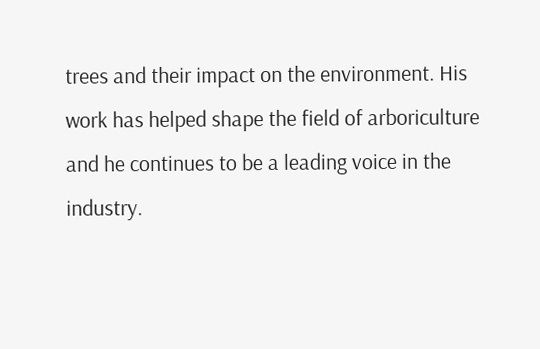trees and their impact on the environment. His work has helped shape the field of arboriculture and he continues to be a leading voice in the industry.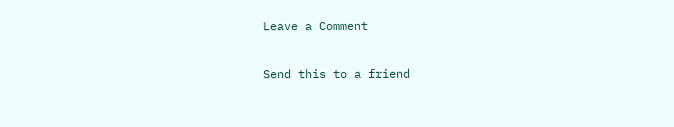Leave a Comment

Send this to a friend